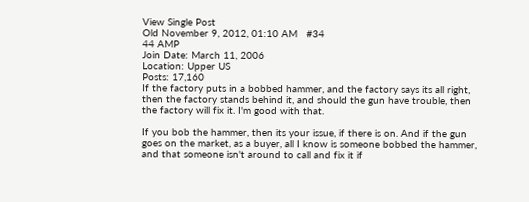View Single Post
Old November 9, 2012, 01:10 AM   #34
44 AMP
Join Date: March 11, 2006
Location: Upper US
Posts: 17,160
If the factory puts in a bobbed hammer, and the factory says its all right, then the factory stands behind it, and should the gun have trouble, then the factory will fix it. I'm good with that.

If you bob the hammer, then its your issue, if there is on. And if the gun goes on the market, as a buyer, all I know is someone bobbed the hammer, and that someone isn't around to call and fix it if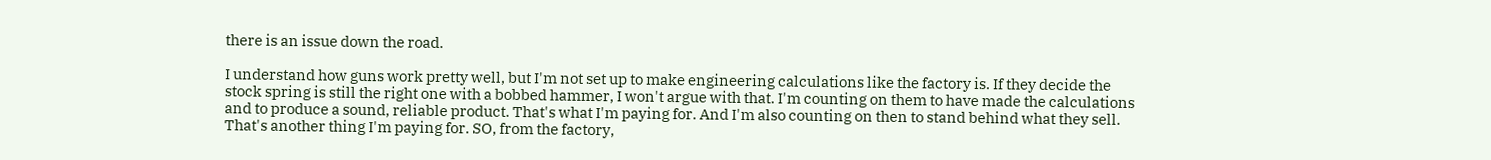there is an issue down the road.

I understand how guns work pretty well, but I'm not set up to make engineering calculations like the factory is. If they decide the stock spring is still the right one with a bobbed hammer, I won't argue with that. I'm counting on them to have made the calculations and to produce a sound, reliable product. That's what I'm paying for. And I'm also counting on then to stand behind what they sell. That's another thing I'm paying for. SO, from the factory,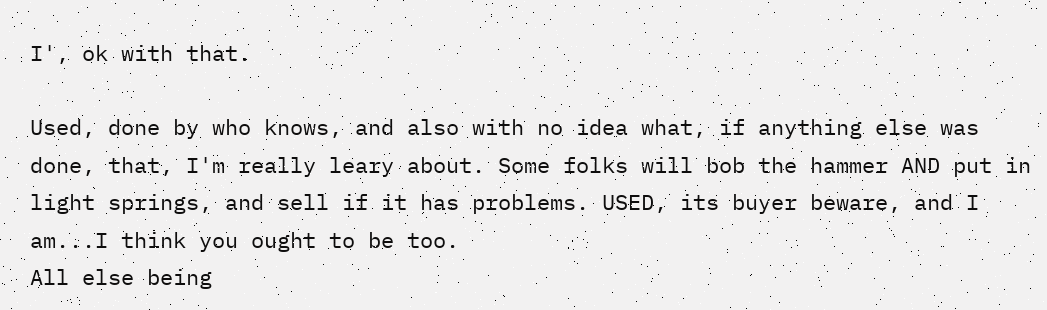I', ok with that.

Used, done by who knows, and also with no idea what, if anything else was done, that, I'm really leary about. Some folks will bob the hammer AND put in light springs, and sell if it has problems. USED, its buyer beware, and I am...I think you ought to be too.
All else being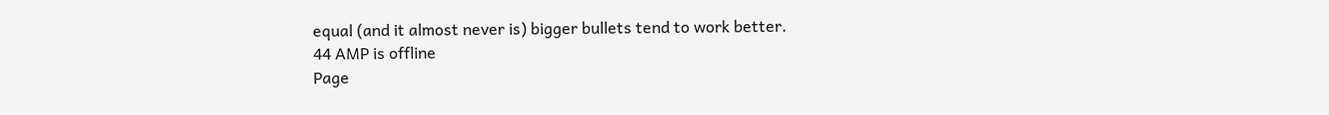equal (and it almost never is) bigger bullets tend to work better.
44 AMP is offline
Page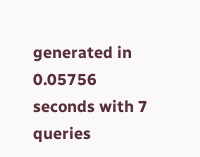generated in 0.05756 seconds with 7 queries